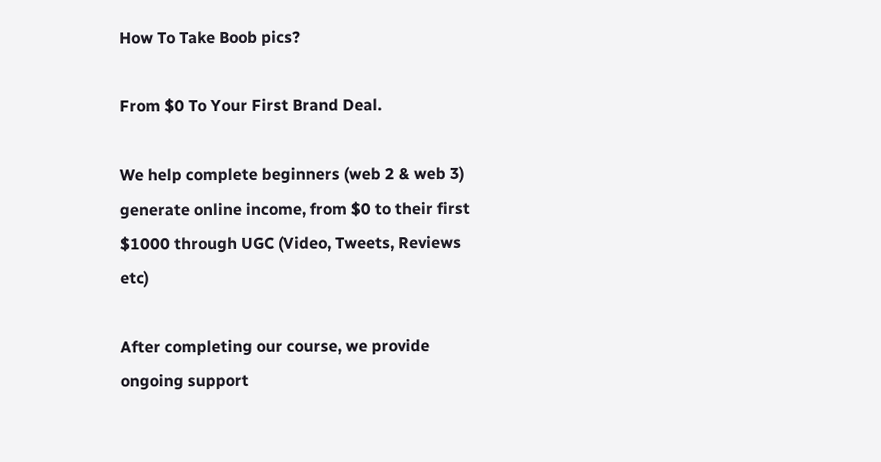How To Take Boob pics?

From $0 To Your First Brand Deal.

We help complete beginners (web 2 & web 3) generate online income, from $0 to their first $1000 through UGC (Video, Tweets, Reviews etc)

After completing our course, we provide ongoing support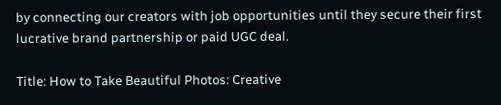by connecting our creators with job opportunities until they secure their first lucrative brand partnership or paid UGC deal.

Title: How to Take Beautiful Photos: Creative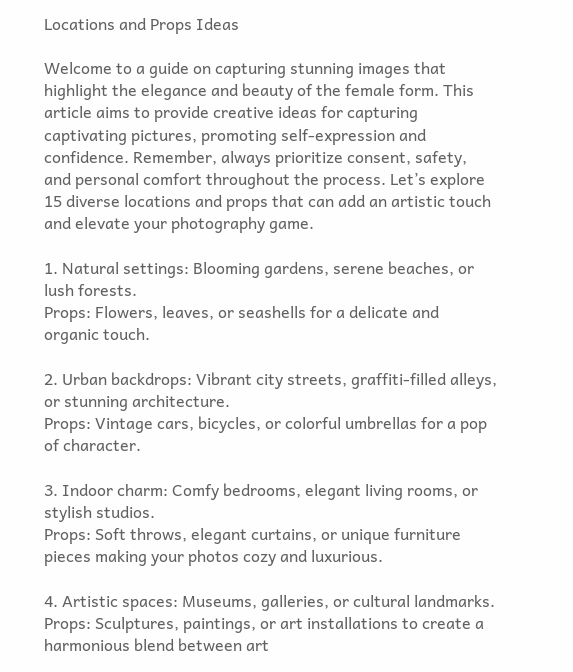Locations and Props Ideas

Welcome to a guide on capturing stunning images that highlight the elegance and beauty of the female form. This article aims to provide creative ideas for capturing captivating pictures, promoting self-expression and confidence. Remember, always prioritize consent, safety, and personal comfort throughout the process. Let’s explore 15 diverse locations and props that can add an artistic touch and elevate your photography game.

1. Natural settings: Blooming gardens, serene beaches, or lush forests.
Props: Flowers, leaves, or seashells for a delicate and organic touch.

2. Urban backdrops: Vibrant city streets, graffiti-filled alleys, or stunning architecture.
Props: Vintage cars, bicycles, or colorful umbrellas for a pop of character.

3. Indoor charm: Comfy bedrooms, elegant living rooms, or stylish studios.
Props: Soft throws, elegant curtains, or unique furniture pieces making your photos cozy and luxurious.

4. Artistic spaces: Museums, galleries, or cultural landmarks.
Props: Sculptures, paintings, or art installations to create a harmonious blend between art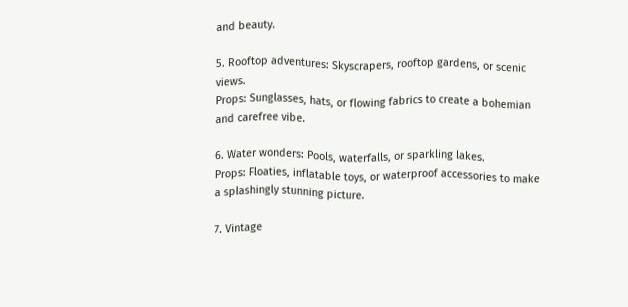and beauty.

5. Rooftop adventures: Skyscrapers, rooftop gardens, or scenic views.
Props: Sunglasses, hats, or flowing fabrics to create a bohemian and carefree vibe.

6. Water wonders: Pools, waterfalls, or sparkling lakes.
Props: Floaties, inflatable toys, or waterproof accessories to make a splashingly stunning picture.

7. Vintage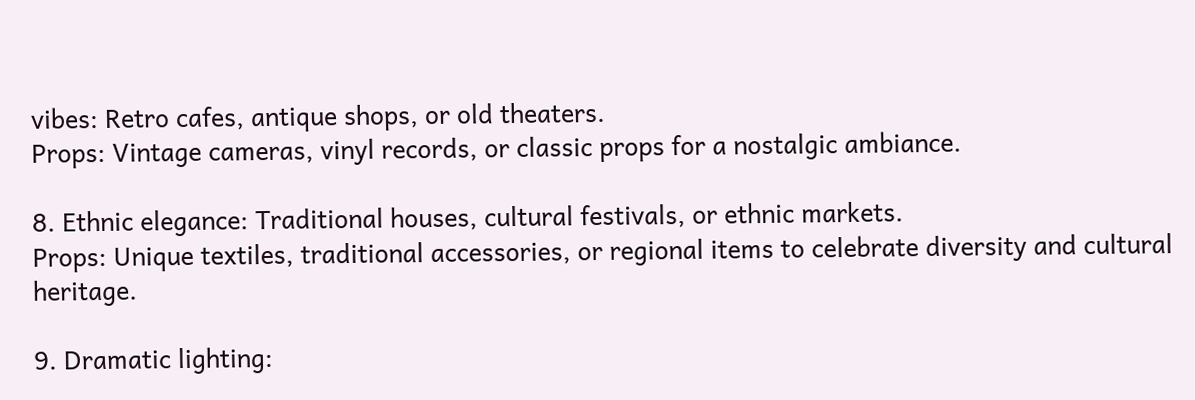vibes: Retro cafes, antique shops, or old theaters.
Props: Vintage cameras, vinyl records, or classic props for a nostalgic ambiance.

8. Ethnic elegance: Traditional houses, cultural festivals, or ethnic markets.
Props: Unique textiles, traditional accessories, or regional items to celebrate diversity and cultural heritage.

9. Dramatic lighting: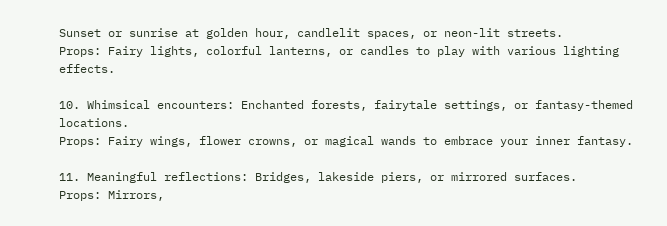Sunset or sunrise at golden hour, candlelit spaces, or neon-lit streets.
Props: Fairy lights, colorful lanterns, or candles to play with various lighting effects.

10. Whimsical encounters: Enchanted forests, fairytale settings, or fantasy-themed locations.
Props: Fairy wings, flower crowns, or magical wands to embrace your inner fantasy.

11. Meaningful reflections: Bridges, lakeside piers, or mirrored surfaces.
Props: Mirrors,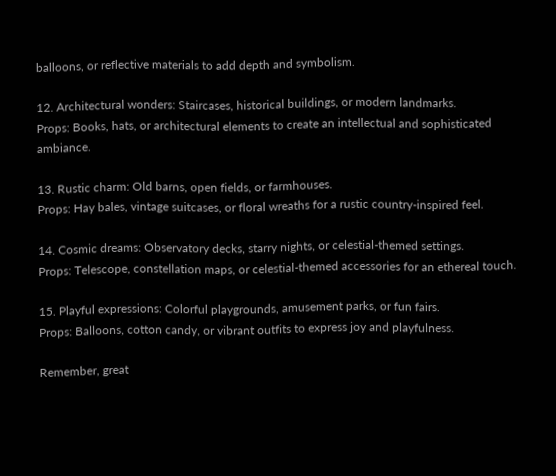balloons, or reflective materials to add depth and symbolism.

12. Architectural wonders: Staircases, historical buildings, or modern landmarks.
Props: Books, hats, or architectural elements to create an intellectual and sophisticated ambiance.

13. Rustic charm: Old barns, open fields, or farmhouses.
Props: Hay bales, vintage suitcases, or floral wreaths for a rustic country-inspired feel.

14. Cosmic dreams: Observatory decks, starry nights, or celestial-themed settings.
Props: Telescope, constellation maps, or celestial-themed accessories for an ethereal touch.

15. Playful expressions: Colorful playgrounds, amusement parks, or fun fairs.
Props: Balloons, cotton candy, or vibrant outfits to express joy and playfulness.

Remember, great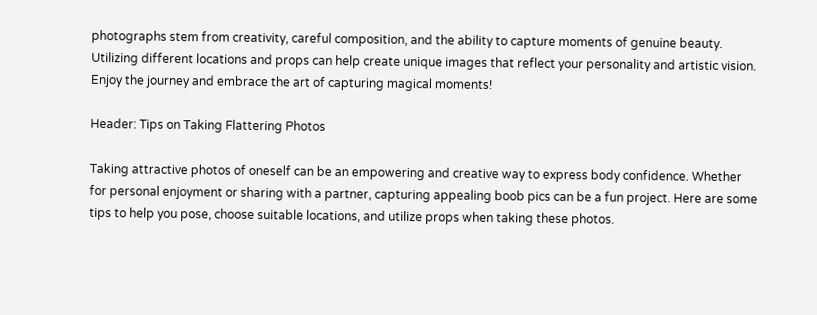photographs stem from creativity, careful composition, and the ability to capture moments of genuine beauty. Utilizing different locations and props can help create unique images that reflect your personality and artistic vision. Enjoy the journey and embrace the art of capturing magical moments!

Header: Tips on Taking Flattering Photos

Taking attractive photos of oneself can be an empowering and creative way to express body confidence. Whether for personal enjoyment or sharing with a partner, capturing appealing boob pics can be a fun project. Here are some tips to help you pose, choose suitable locations, and utilize props when taking these photos.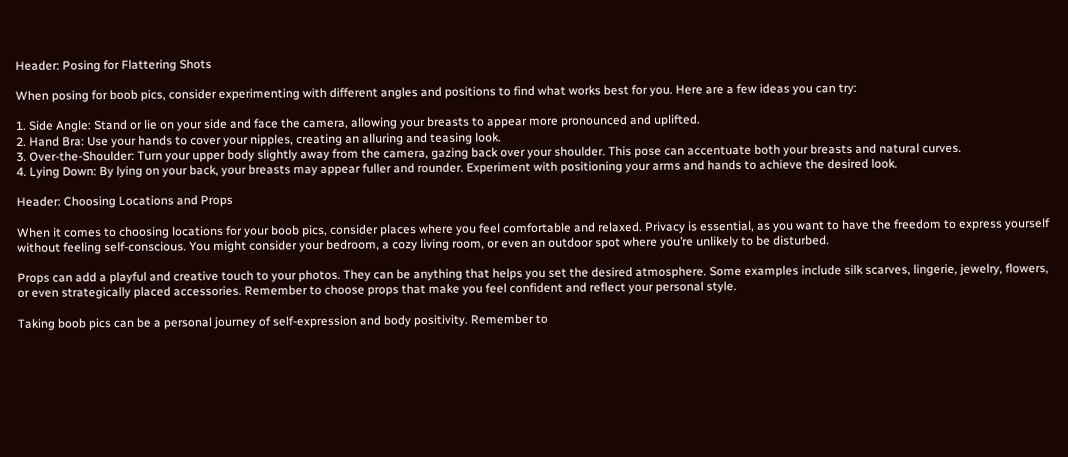Header: Posing for Flattering Shots

When posing for boob pics, consider experimenting with different angles and positions to find what works best for you. Here are a few ideas you can try:

1. Side Angle: Stand or lie on your side and face the camera, allowing your breasts to appear more pronounced and uplifted.
2. Hand Bra: Use your hands to cover your nipples, creating an alluring and teasing look.
3. Over-the-Shoulder: Turn your upper body slightly away from the camera, gazing back over your shoulder. This pose can accentuate both your breasts and natural curves.
4. Lying Down: By lying on your back, your breasts may appear fuller and rounder. Experiment with positioning your arms and hands to achieve the desired look.

Header: Choosing Locations and Props

When it comes to choosing locations for your boob pics, consider places where you feel comfortable and relaxed. Privacy is essential, as you want to have the freedom to express yourself without feeling self-conscious. You might consider your bedroom, a cozy living room, or even an outdoor spot where you’re unlikely to be disturbed.

Props can add a playful and creative touch to your photos. They can be anything that helps you set the desired atmosphere. Some examples include silk scarves, lingerie, jewelry, flowers, or even strategically placed accessories. Remember to choose props that make you feel confident and reflect your personal style.

Taking boob pics can be a personal journey of self-expression and body positivity. Remember to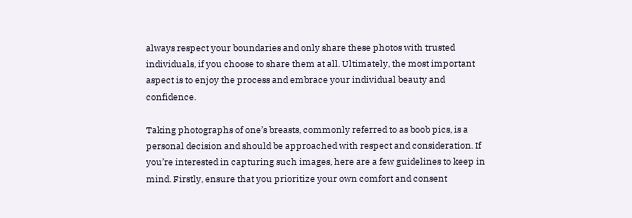always respect your boundaries and only share these photos with trusted individuals, if you choose to share them at all. Ultimately, the most important aspect is to enjoy the process and embrace your individual beauty and confidence.

Taking photographs of one’s breasts, commonly referred to as boob pics, is a personal decision and should be approached with respect and consideration. If you’re interested in capturing such images, here are a few guidelines to keep in mind. Firstly, ensure that you prioritize your own comfort and consent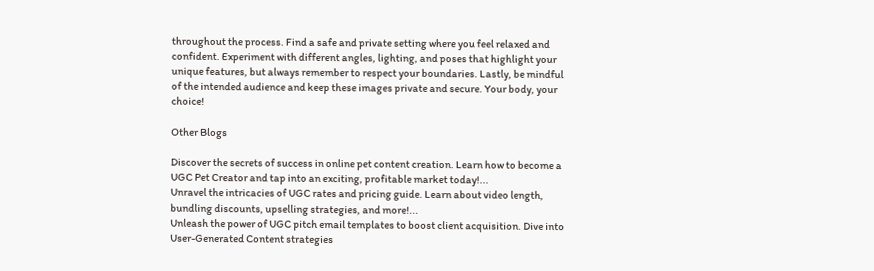throughout the process. Find a safe and private setting where you feel relaxed and confident. Experiment with different angles, lighting, and poses that highlight your unique features, but always remember to respect your boundaries. Lastly, be mindful of the intended audience and keep these images private and secure. Your body, your choice!

Other Blogs

Discover the secrets of success in online pet content creation. Learn how to become a UGC Pet Creator and tap into an exciting, profitable market today!...
Unravel the intricacies of UGC rates and pricing guide. Learn about video length, bundling discounts, upselling strategies, and more!...
Unleash the power of UGC pitch email templates to boost client acquisition. Dive into User-Generated Content strategies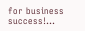for business success!...